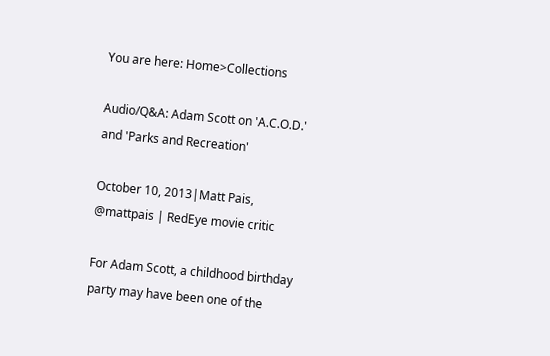You are here: Home>Collections

Audio/Q&A: Adam Scott on 'A.C.O.D.' and 'Parks and Recreation'

October 10, 2013|Matt Pais, @mattpais | RedEye movie critic

For Adam Scott, a childhood birthday party may have been one of the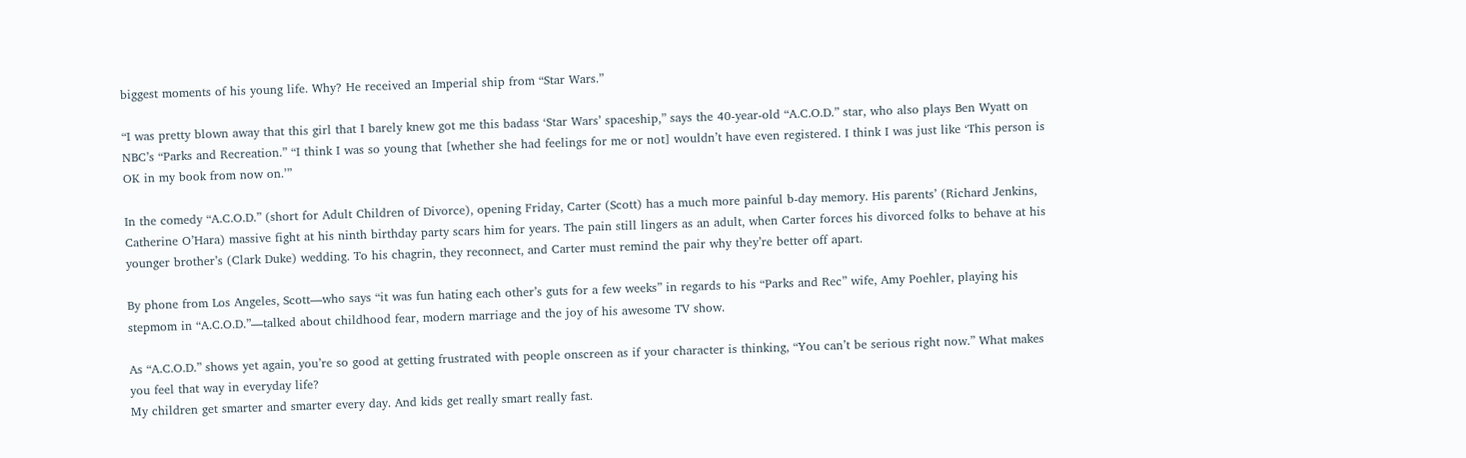biggest moments of his young life. Why? He received an Imperial ship from “Star Wars.”

“I was pretty blown away that this girl that I barely knew got me this badass ‘Star Wars’ spaceship,” says the 40-year-old “A.C.O.D.” star, who also plays Ben Wyatt on NBC’s “Parks and Recreation.” “I think I was so young that [whether she had feelings for me or not] wouldn’t have even registered. I think I was just like ‘This person is OK in my book from now on.’”

In the comedy “A.C.O.D.” (short for Adult Children of Divorce), opening Friday, Carter (Scott) has a much more painful b-day memory. His parents’ (Richard Jenkins, Catherine O’Hara) massive fight at his ninth birthday party scars him for years. The pain still lingers as an adult, when Carter forces his divorced folks to behave at his younger brother’s (Clark Duke) wedding. To his chagrin, they reconnect, and Carter must remind the pair why they’re better off apart.

By phone from Los Angeles, Scott—who says “it was fun hating each other’s guts for a few weeks” in regards to his “Parks and Rec” wife, Amy Poehler, playing his stepmom in “A.C.O.D.”—talked about childhood fear, modern marriage and the joy of his awesome TV show.

As “A.C.O.D.” shows yet again, you’re so good at getting frustrated with people onscreen as if your character is thinking, “You can’t be serious right now.” What makes you feel that way in everyday life?
My children get smarter and smarter every day. And kids get really smart really fast.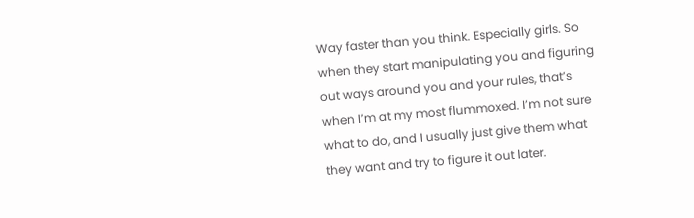Way faster than you think. Especially girls. So when they start manipulating you and figuring out ways around you and your rules, that’s when I’m at my most flummoxed. I’m not sure what to do, and I usually just give them what they want and try to figure it out later.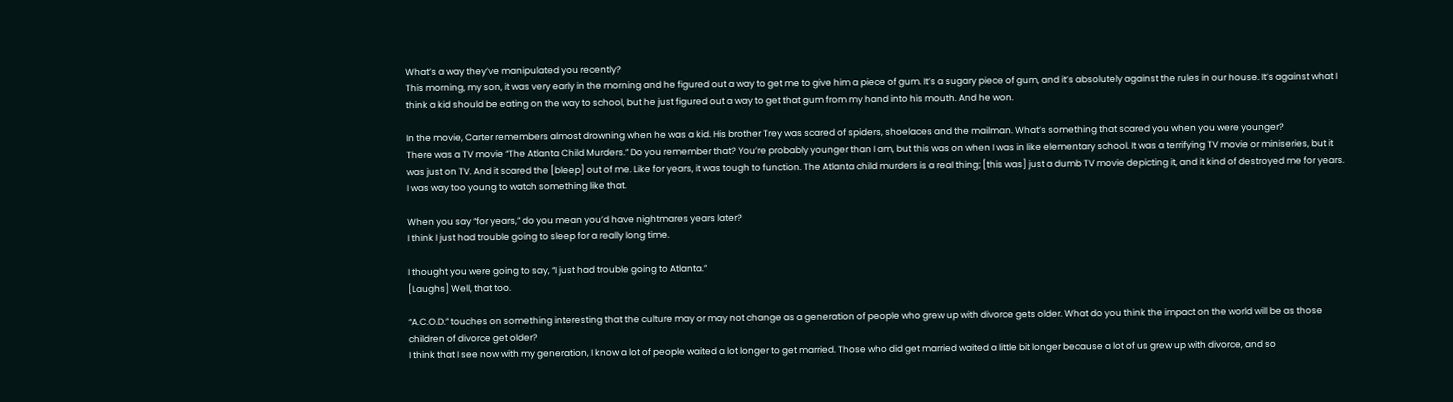What’s a way they’ve manipulated you recently?
This morning, my son, it was very early in the morning and he figured out a way to get me to give him a piece of gum. It’s a sugary piece of gum, and it’s absolutely against the rules in our house. It’s against what I think a kid should be eating on the way to school, but he just figured out a way to get that gum from my hand into his mouth. And he won.

In the movie, Carter remembers almost drowning when he was a kid. His brother Trey was scared of spiders, shoelaces and the mailman. What’s something that scared you when you were younger?
There was a TV movie “The Atlanta Child Murders.” Do you remember that? You’re probably younger than I am, but this was on when I was in like elementary school. It was a terrifying TV movie or miniseries, but it was just on TV. And it scared the [bleep] out of me. Like for years, it was tough to function. The Atlanta child murders is a real thing; [this was] just a dumb TV movie depicting it, and it kind of destroyed me for years. I was way too young to watch something like that.

When you say “for years,” do you mean you’d have nightmares years later?
I think I just had trouble going to sleep for a really long time.

I thought you were going to say, “I just had trouble going to Atlanta.”
[Laughs] Well, that too.

“A.C.O.D.” touches on something interesting that the culture may or may not change as a generation of people who grew up with divorce gets older. What do you think the impact on the world will be as those children of divorce get older?
I think that I see now with my generation, I know a lot of people waited a lot longer to get married. Those who did get married waited a little bit longer because a lot of us grew up with divorce, and so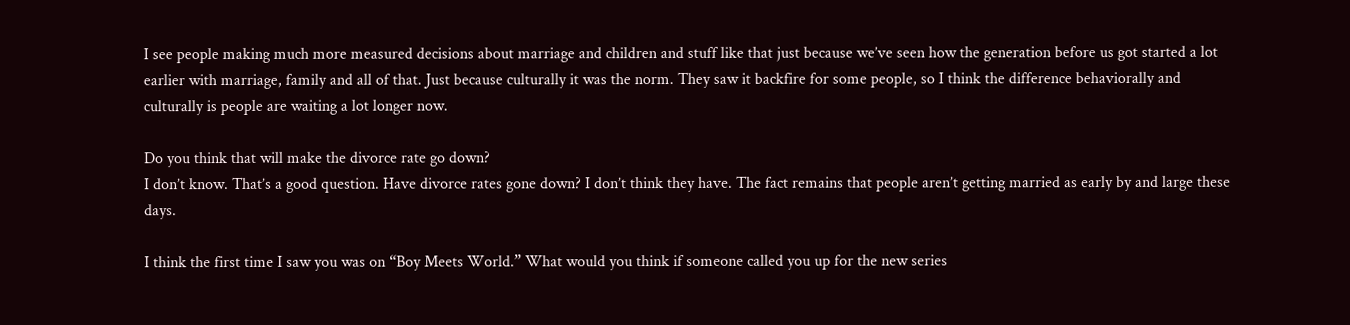I see people making much more measured decisions about marriage and children and stuff like that just because we’ve seen how the generation before us got started a lot earlier with marriage, family and all of that. Just because culturally it was the norm. They saw it backfire for some people, so I think the difference behaviorally and culturally is people are waiting a lot longer now.

Do you think that will make the divorce rate go down?
I don’t know. That’s a good question. Have divorce rates gone down? I don’t think they have. The fact remains that people aren’t getting married as early by and large these days.

I think the first time I saw you was on “Boy Meets World.” What would you think if someone called you up for the new series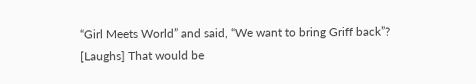“Girl Meets World” and said, “We want to bring Griff back”?
[Laughs] That would be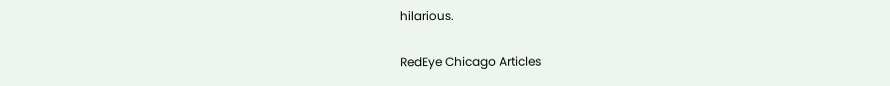hilarious.

RedEye Chicago Articles